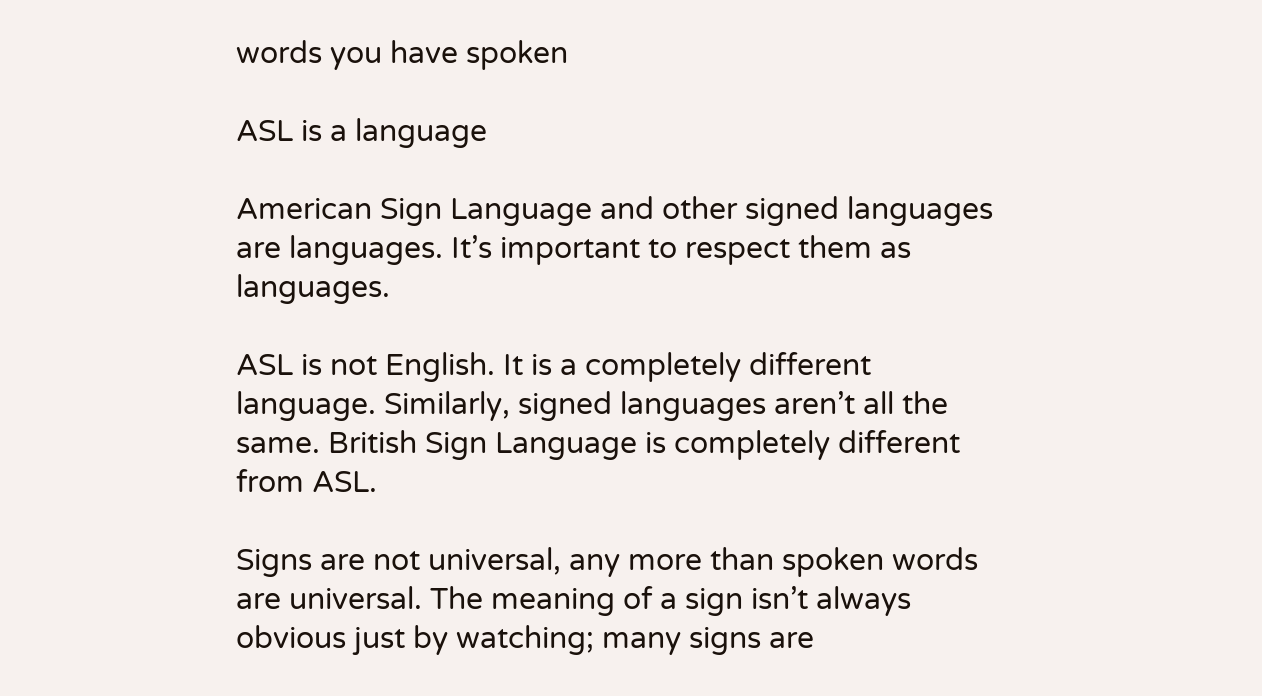words you have spoken

ASL is a language

American Sign Language and other signed languages are languages. It’s important to respect them as languages.

ASL is not English. It is a completely different language. Similarly, signed languages aren’t all the same. British Sign Language is completely different from ASL.

Signs are not universal, any more than spoken words are universal. The meaning of a sign isn’t always obvious just by watching; many signs are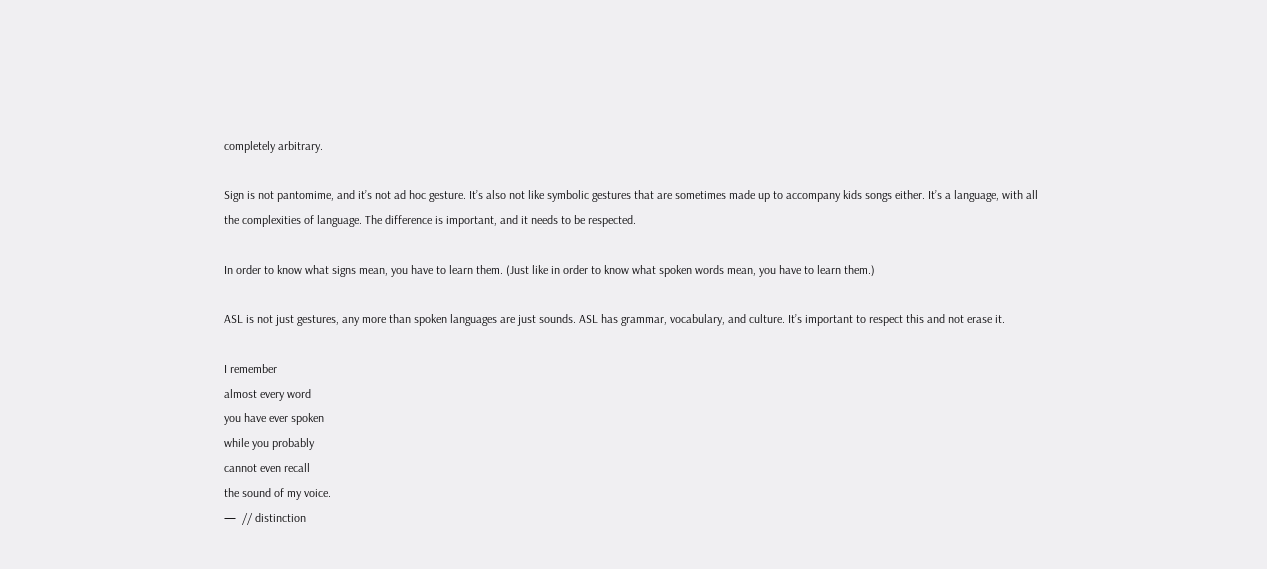completely arbitrary.

Sign is not pantomime, and it’s not ad hoc gesture. It’s also not like symbolic gestures that are sometimes made up to accompany kids songs either. It’s a language, with all the complexities of language. The difference is important, and it needs to be respected.

In order to know what signs mean, you have to learn them. (Just like in order to know what spoken words mean, you have to learn them.)

ASL is not just gestures, any more than spoken languages are just sounds. ASL has grammar, vocabulary, and culture. It’s important to respect this and not erase it.

I remember
almost every word
you have ever spoken
while you probably
cannot even recall
the sound of my voice.
—  // distinction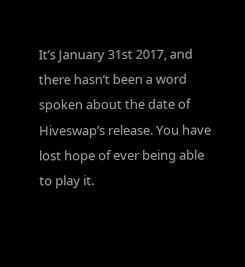It’s January 31st 2017, and there hasn’t been a word spoken about the date of Hiveswap’s release. You have lost hope of ever being able to play it.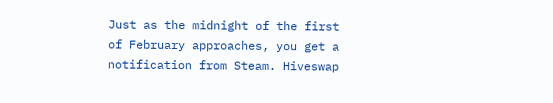Just as the midnight of the first of February approaches, you get a notification from Steam. Hiveswap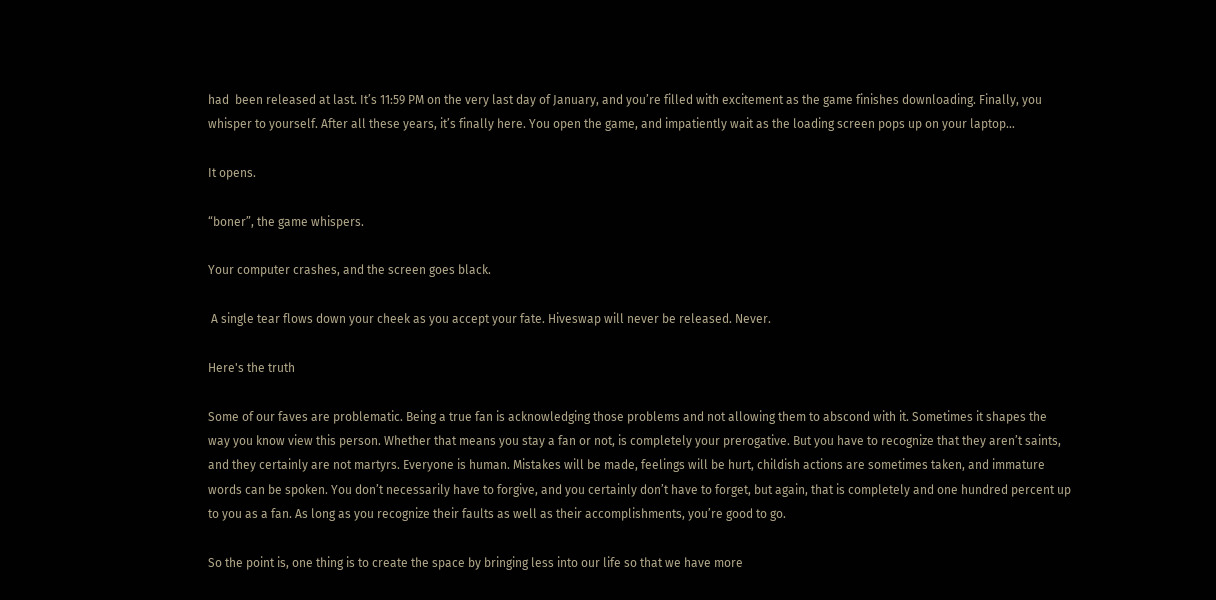had  been released at last. It’s 11:59 PM on the very last day of January, and you’re filled with excitement as the game finishes downloading. Finally, you whisper to yourself. After all these years, it’s finally here. You open the game, and impatiently wait as the loading screen pops up on your laptop…

It opens.

“boner”, the game whispers.

Your computer crashes, and the screen goes black.

 A single tear flows down your cheek as you accept your fate. Hiveswap will never be released. Never.

Here's the truth

Some of our faves are problematic. Being a true fan is acknowledging those problems and not allowing them to abscond with it. Sometimes it shapes the way you know view this person. Whether that means you stay a fan or not, is completely your prerogative. But you have to recognize that they aren’t saints, and they certainly are not martyrs. Everyone is human. Mistakes will be made, feelings will be hurt, childish actions are sometimes taken, and immature words can be spoken. You don’t necessarily have to forgive, and you certainly don’t have to forget, but again, that is completely and one hundred percent up to you as a fan. As long as you recognize their faults as well as their accomplishments, you’re good to go.

So the point is, one thing is to create the space by bringing less into our life so that we have more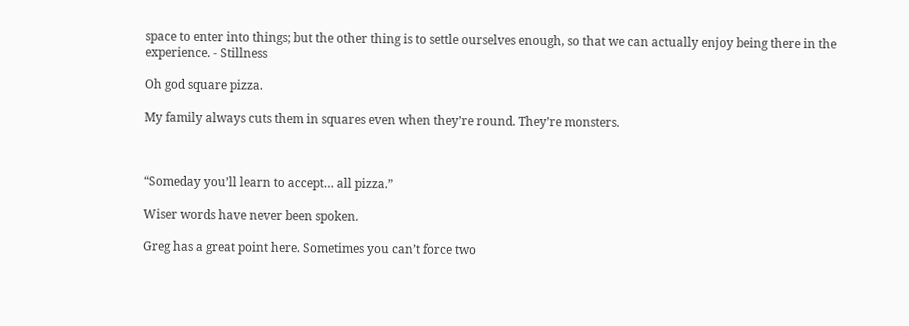space to enter into things; but the other thing is to settle ourselves enough, so that we can actually enjoy being there in the experience. - Stillness

Oh god square pizza.

My family always cuts them in squares even when they’re round. They’re monsters.



“Someday you’ll learn to accept… all pizza.”

Wiser words have never been spoken.

Greg has a great point here. Sometimes you can’t force two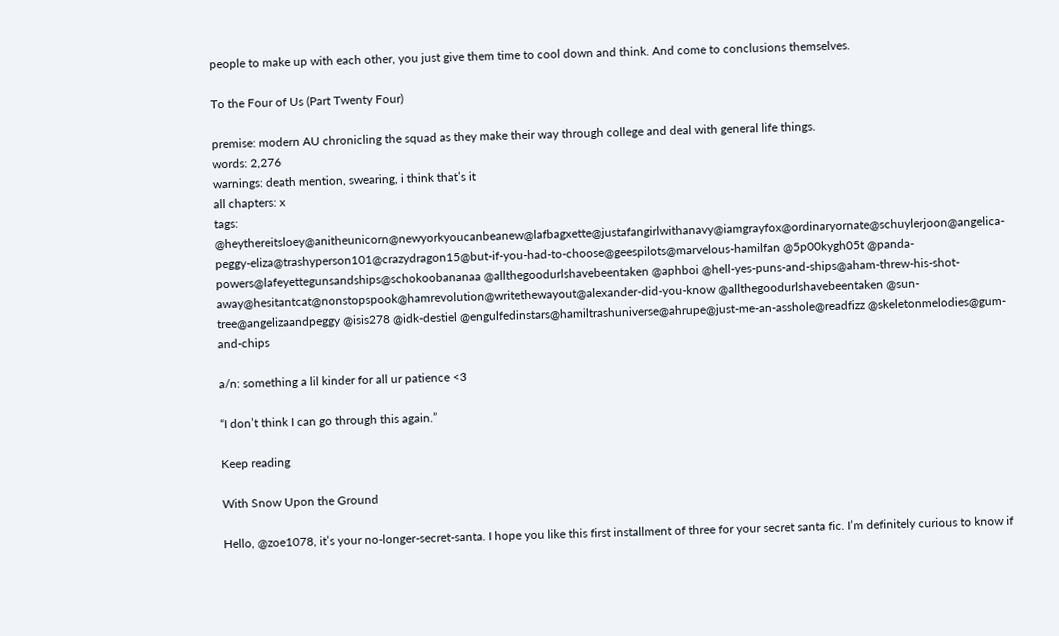people to make up with each other, you just give them time to cool down and think. And come to conclusions themselves.

To the Four of Us (Part Twenty Four)

premise: modern AU chronicling the squad as they make their way through college and deal with general life things.
words: 2,276
warnings: death mention, swearing, i think that’s it
all chapters: x
tags: @heythereitsloey@anitheunicorn@newyorkyoucanbeanew@lafbagxette@justafangirlwithanavy@iamgrayfox@ordinaryornate@schuylerjoon@angelica-peggy-eliza@trashyperson101@crazydragon15@but-if-you-had-to-choose@geespilots@marvelous-hamilfan @5p00kygh05t @panda-powers@lafeyettegunsandships@schokoobananaa @allthegoodurlshavebeentaken @aphboi @hell-yes-puns-and-ships@aham-threw-his-shot-away@hesitantcat@nonstopspook@hamrevolution@writethewayout@alexander-did-you-know @allthegoodurlshavebeentaken @sun-tree@angelizaandpeggy @isis278 @idk-destiel @engulfedinstars@hamiltrashuniverse@ahrupe@just-me-an-asshole@readfizz @skeletonmelodies@gum-and-chips

a/n: something a lil kinder for all ur patience <3

“I don’t think I can go through this again.”

Keep reading

With Snow Upon the Ground

Hello, @zoe1078, it’s your no-longer-secret-santa. I hope you like this first installment of three for your secret santa fic. I’m definitely curious to know if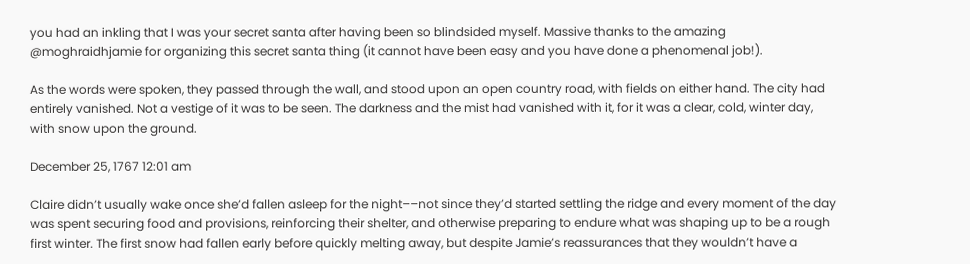you had an inkling that I was your secret santa after having been so blindsided myself. Massive thanks to the amazing @moghraidhjamie for organizing this secret santa thing (it cannot have been easy and you have done a phenomenal job!).

As the words were spoken, they passed through the wall, and stood upon an open country road, with fields on either hand. The city had entirely vanished. Not a vestige of it was to be seen. The darkness and the mist had vanished with it, for it was a clear, cold, winter day, with snow upon the ground.

December 25, 1767 12:01 am

Claire didn’t usually wake once she’d fallen asleep for the night––not since they’d started settling the ridge and every moment of the day was spent securing food and provisions, reinforcing their shelter, and otherwise preparing to endure what was shaping up to be a rough first winter. The first snow had fallen early before quickly melting away, but despite Jamie’s reassurances that they wouldn’t have a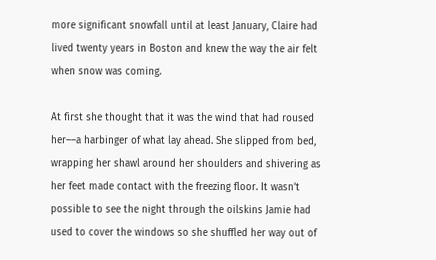more significant snowfall until at least January, Claire had lived twenty years in Boston and knew the way the air felt when snow was coming.

At first she thought that it was the wind that had roused her––a harbinger of what lay ahead. She slipped from bed, wrapping her shawl around her shoulders and shivering as her feet made contact with the freezing floor. It wasn’t possible to see the night through the oilskins Jamie had used to cover the windows so she shuffled her way out of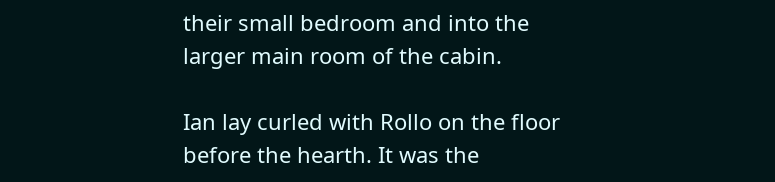their small bedroom and into the larger main room of the cabin.

Ian lay curled with Rollo on the floor before the hearth. It was the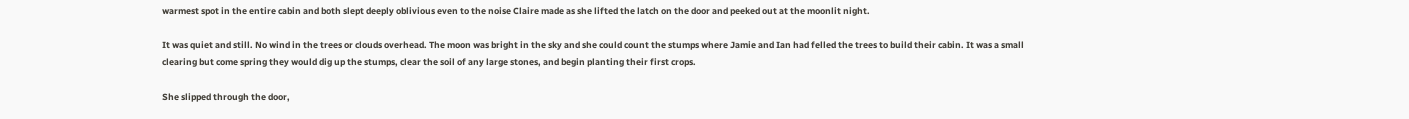warmest spot in the entire cabin and both slept deeply oblivious even to the noise Claire made as she lifted the latch on the door and peeked out at the moonlit night.

It was quiet and still. No wind in the trees or clouds overhead. The moon was bright in the sky and she could count the stumps where Jamie and Ian had felled the trees to build their cabin. It was a small clearing but come spring they would dig up the stumps, clear the soil of any large stones, and begin planting their first crops.

She slipped through the door,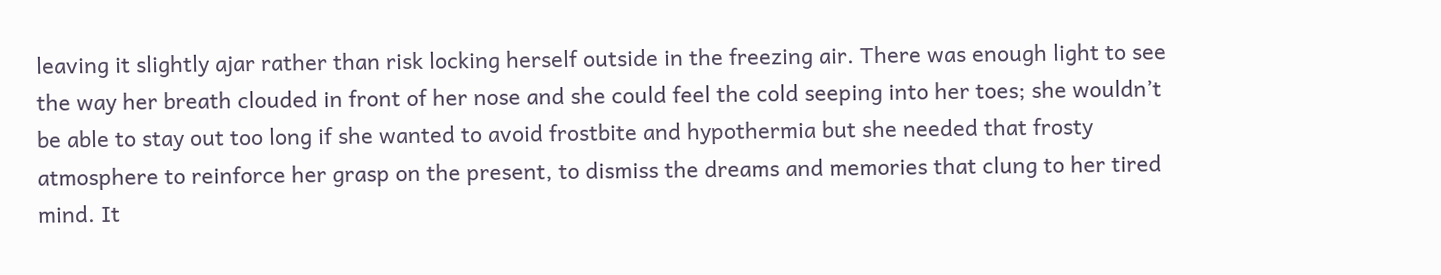leaving it slightly ajar rather than risk locking herself outside in the freezing air. There was enough light to see the way her breath clouded in front of her nose and she could feel the cold seeping into her toes; she wouldn’t be able to stay out too long if she wanted to avoid frostbite and hypothermia but she needed that frosty atmosphere to reinforce her grasp on the present, to dismiss the dreams and memories that clung to her tired mind. It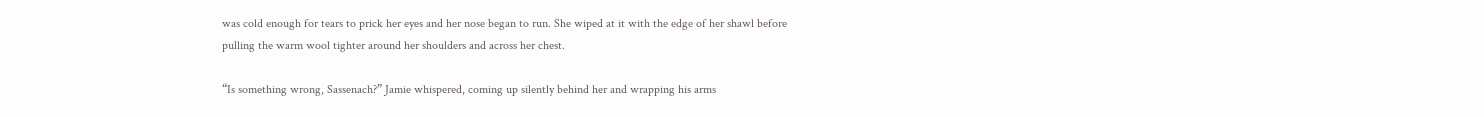was cold enough for tears to prick her eyes and her nose began to run. She wiped at it with the edge of her shawl before pulling the warm wool tighter around her shoulders and across her chest.

“Is something wrong, Sassenach?” Jamie whispered, coming up silently behind her and wrapping his arms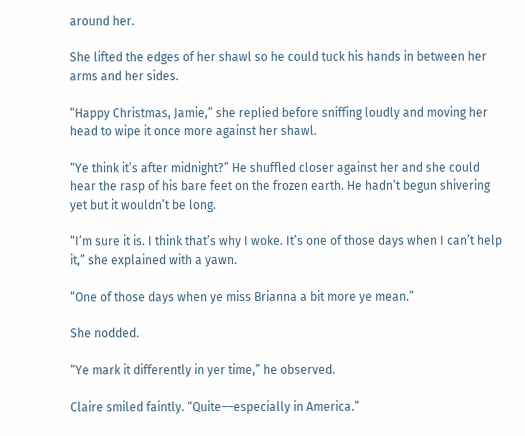around her.

She lifted the edges of her shawl so he could tuck his hands in between her arms and her sides.

“Happy Christmas, Jamie,” she replied before sniffing loudly and moving her head to wipe it once more against her shawl.

“Ye think it’s after midnight?” He shuffled closer against her and she could hear the rasp of his bare feet on the frozen earth. He hadn’t begun shivering yet but it wouldn’t be long.

“I’m sure it is. I think that’s why I woke. It’s one of those days when I can’t help it,” she explained with a yawn.

“One of those days when ye miss Brianna a bit more ye mean.”

She nodded.

“Ye mark it differently in yer time,” he observed.

Claire smiled faintly. “Quite––especially in America.”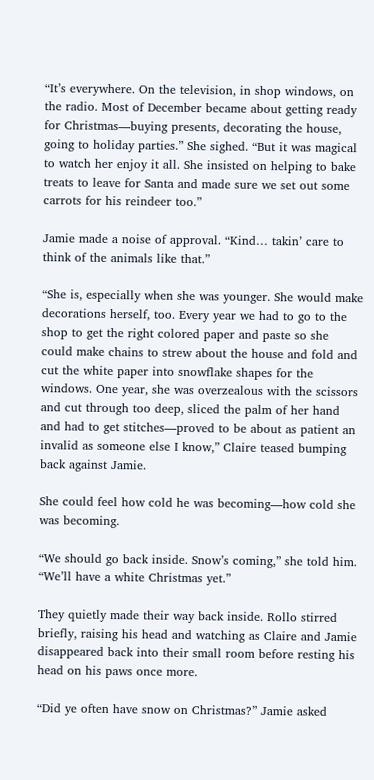“It’s everywhere. On the television, in shop windows, on the radio. Most of December became about getting ready for Christmas––buying presents, decorating the house, going to holiday parties.” She sighed. “But it was magical to watch her enjoy it all. She insisted on helping to bake treats to leave for Santa and made sure we set out some carrots for his reindeer too.”

Jamie made a noise of approval. “Kind… takin’ care to think of the animals like that.”

“She is, especially when she was younger. She would make decorations herself, too. Every year we had to go to the shop to get the right colored paper and paste so she could make chains to strew about the house and fold and cut the white paper into snowflake shapes for the windows. One year, she was overzealous with the scissors and cut through too deep, sliced the palm of her hand and had to get stitches––proved to be about as patient an invalid as someone else I know,” Claire teased bumping back against Jamie.

She could feel how cold he was becoming––how cold she was becoming.

“We should go back inside. Snow’s coming,” she told him. “We’ll have a white Christmas yet.”

They quietly made their way back inside. Rollo stirred briefly, raising his head and watching as Claire and Jamie disappeared back into their small room before resting his head on his paws once more.

“Did ye often have snow on Christmas?” Jamie asked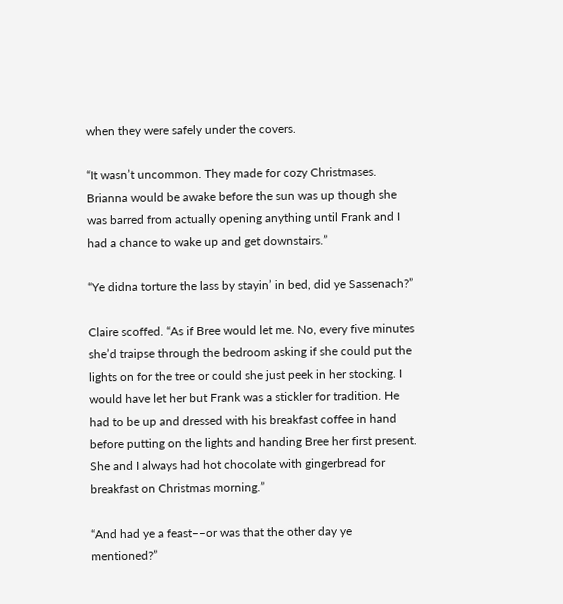when they were safely under the covers.

“It wasn’t uncommon. They made for cozy Christmases. Brianna would be awake before the sun was up though she was barred from actually opening anything until Frank and I had a chance to wake up and get downstairs.”

“Ye didna torture the lass by stayin’ in bed, did ye Sassenach?”

Claire scoffed. “As if Bree would let me. No, every five minutes she’d traipse through the bedroom asking if she could put the lights on for the tree or could she just peek in her stocking. I would have let her but Frank was a stickler for tradition. He had to be up and dressed with his breakfast coffee in hand before putting on the lights and handing Bree her first present. She and I always had hot chocolate with gingerbread for breakfast on Christmas morning.”

“And had ye a feast––or was that the other day ye mentioned?”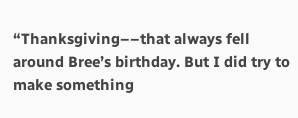“Thanksgiving––that always fell around Bree’s birthday. But I did try to make something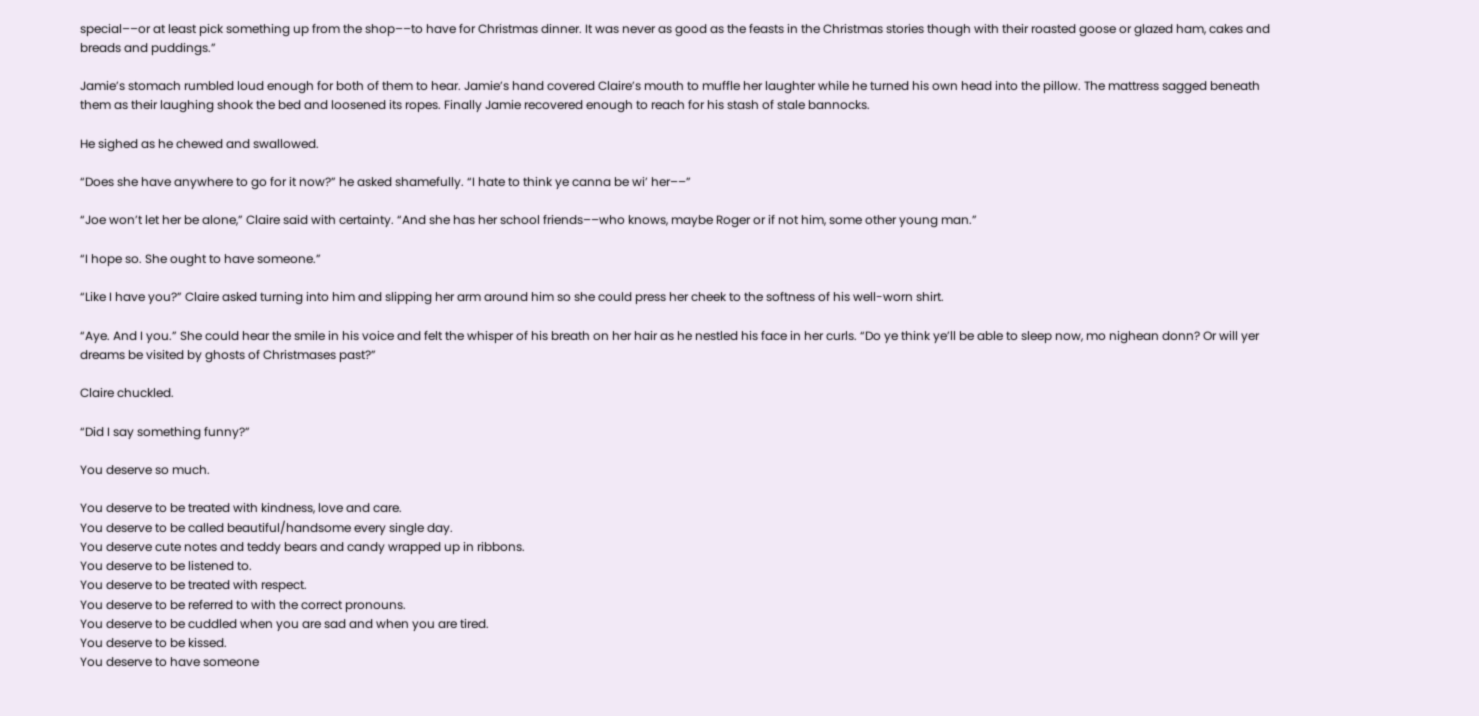special––or at least pick something up from the shop––to have for Christmas dinner. It was never as good as the feasts in the Christmas stories though with their roasted goose or glazed ham, cakes and breads and puddings.”

Jamie’s stomach rumbled loud enough for both of them to hear. Jamie’s hand covered Claire’s mouth to muffle her laughter while he turned his own head into the pillow. The mattress sagged beneath them as their laughing shook the bed and loosened its ropes. Finally Jamie recovered enough to reach for his stash of stale bannocks.

He sighed as he chewed and swallowed.

“Does she have anywhere to go for it now?” he asked shamefully. “I hate to think ye canna be wi’ her––”

“Joe won’t let her be alone,” Claire said with certainty. “And she has her school friends––who knows, maybe Roger or if not him, some other young man.”

“I hope so. She ought to have someone.”

“Like I have you?” Claire asked turning into him and slipping her arm around him so she could press her cheek to the softness of his well-worn shirt.

“Aye. And I you.” She could hear the smile in his voice and felt the whisper of his breath on her hair as he nestled his face in her curls. “Do ye think ye’ll be able to sleep now, mo nighean donn? Or will yer dreams be visited by ghosts of Christmases past?”

Claire chuckled.

“Did I say something funny?”

You deserve so much.

You deserve to be treated with kindness, love and care.
You deserve to be called beautiful/handsome every single day.
You deserve cute notes and teddy bears and candy wrapped up in ribbons.
You deserve to be listened to.
You deserve to be treated with respect.
You deserve to be referred to with the correct pronouns.
You deserve to be cuddled when you are sad and when you are tired.
You deserve to be kissed.
You deserve to have someone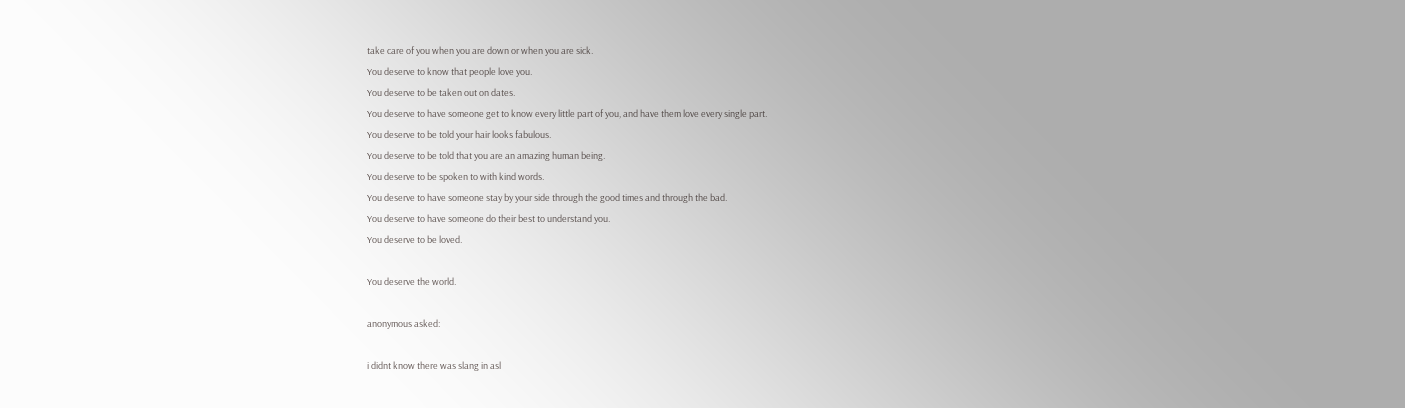take care of you when you are down or when you are sick.
You deserve to know that people love you.
You deserve to be taken out on dates.
You deserve to have someone get to know every little part of you, and have them love every single part.
You deserve to be told your hair looks fabulous.
You deserve to be told that you are an amazing human being.
You deserve to be spoken to with kind words.
You deserve to have someone stay by your side through the good times and through the bad.
You deserve to have someone do their best to understand you.
You deserve to be loved.

You deserve the world.

anonymous asked:

i didnt know there was slang in asl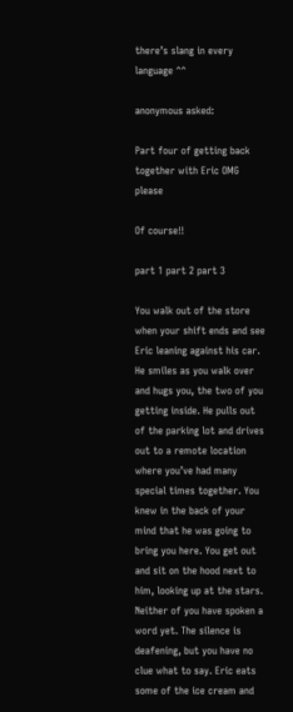there’s slang in every language ^^

anonymous asked:

Part four of getting back together with Eric OMG please

Of course!!

part 1 part 2 part 3

You walk out of the store when your shift ends and see Eric leaning against his car. He smiles as you walk over and hugs you, the two of you getting inside. He pulls out of the parking lot and drives out to a remote location where you’ve had many special times together. You knew in the back of your mind that he was going to bring you here. You get out and sit on the hood next to him, looking up at the stars. Neither of you have spoken a word yet. The silence is deafening, but you have no clue what to say. Eric eats some of the ice cream and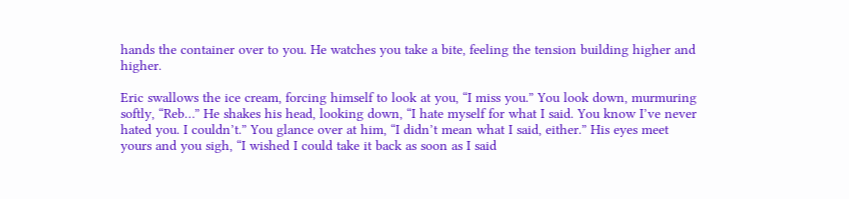hands the container over to you. He watches you take a bite, feeling the tension building higher and higher.

Eric swallows the ice cream, forcing himself to look at you, “I miss you.” You look down, murmuring softly, “Reb…” He shakes his head, looking down, “I hate myself for what I said. You know I’ve never hated you. I couldn’t.” You glance over at him, “I didn’t mean what I said, either.” His eyes meet yours and you sigh, “I wished I could take it back as soon as I said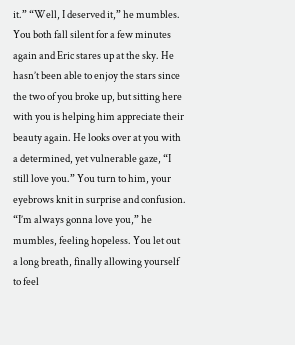it.” “Well, I deserved it,” he mumbles. You both fall silent for a few minutes again and Eric stares up at the sky. He hasn’t been able to enjoy the stars since the two of you broke up, but sitting here with you is helping him appreciate their beauty again. He looks over at you with a determined, yet vulnerable gaze, “I still love you.” You turn to him, your eyebrows knit in surprise and confusion. “I’m always gonna love you,” he mumbles, feeling hopeless. You let out a long breath, finally allowing yourself to feel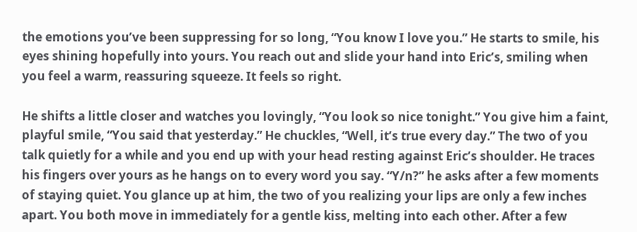the emotions you’ve been suppressing for so long, “You know I love you.” He starts to smile, his eyes shining hopefully into yours. You reach out and slide your hand into Eric’s, smiling when you feel a warm, reassuring squeeze. It feels so right.

He shifts a little closer and watches you lovingly, “You look so nice tonight.” You give him a faint, playful smile, “You said that yesterday.” He chuckles, “Well, it’s true every day.” The two of you talk quietly for a while and you end up with your head resting against Eric’s shoulder. He traces his fingers over yours as he hangs on to every word you say. “Y/n?” he asks after a few moments of staying quiet. You glance up at him, the two of you realizing your lips are only a few inches apart. You both move in immediately for a gentle kiss, melting into each other. After a few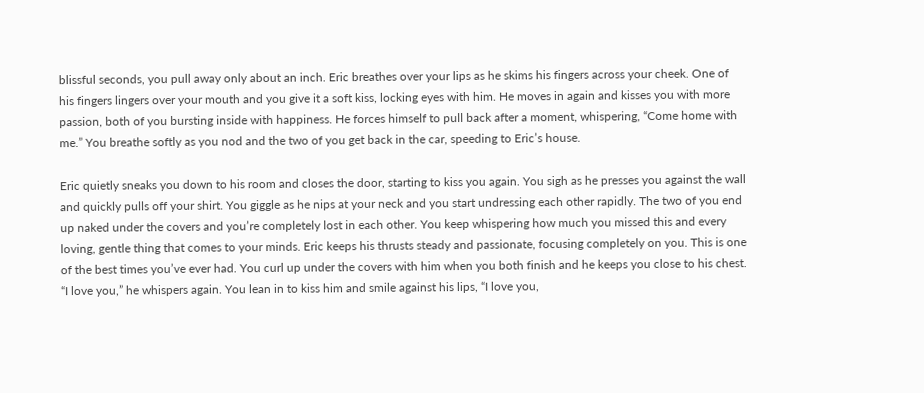blissful seconds, you pull away only about an inch. Eric breathes over your lips as he skims his fingers across your cheek. One of his fingers lingers over your mouth and you give it a soft kiss, locking eyes with him. He moves in again and kisses you with more passion, both of you bursting inside with happiness. He forces himself to pull back after a moment, whispering, “Come home with me.” You breathe softly as you nod and the two of you get back in the car, speeding to Eric’s house.

Eric quietly sneaks you down to his room and closes the door, starting to kiss you again. You sigh as he presses you against the wall and quickly pulls off your shirt. You giggle as he nips at your neck and you start undressing each other rapidly. The two of you end up naked under the covers and you’re completely lost in each other. You keep whispering how much you missed this and every loving, gentle thing that comes to your minds. Eric keeps his thrusts steady and passionate, focusing completely on you. This is one of the best times you’ve ever had. You curl up under the covers with him when you both finish and he keeps you close to his chest. “I love you,” he whispers again. You lean in to kiss him and smile against his lips, “I love you,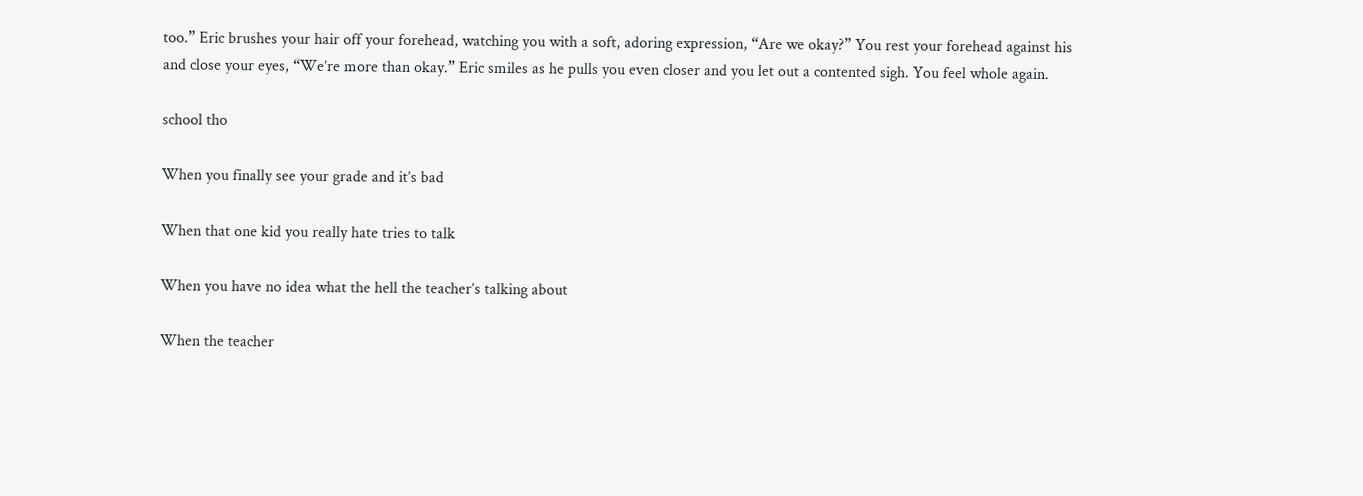too.” Eric brushes your hair off your forehead, watching you with a soft, adoring expression, “Are we okay?” You rest your forehead against his and close your eyes, “We’re more than okay.” Eric smiles as he pulls you even closer and you let out a contented sigh. You feel whole again.

school tho

When you finally see your grade and it’s bad

When that one kid you really hate tries to talk

When you have no idea what the hell the teacher’s talking about

When the teacher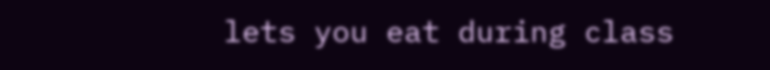lets you eat during class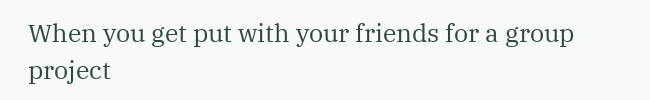When you get put with your friends for a group project